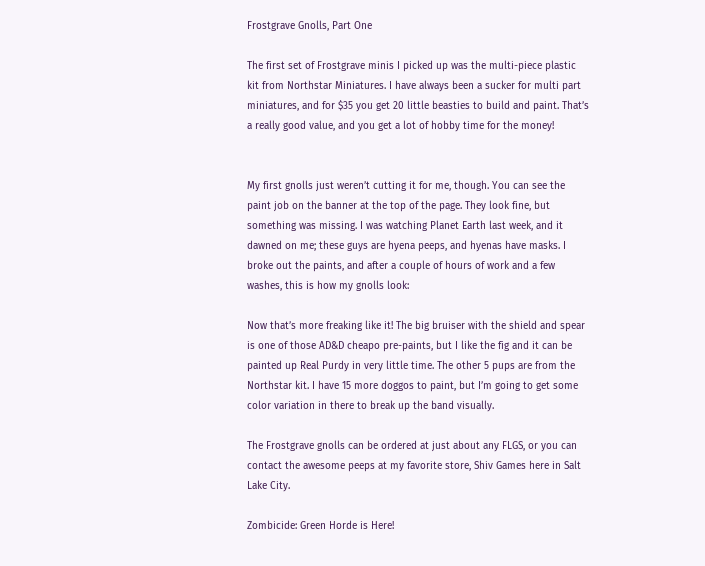Frostgrave Gnolls, Part One

The first set of Frostgrave minis I picked up was the multi-piece plastic kit from Northstar Miniatures. I have always been a sucker for multi part miniatures, and for $35 you get 20 little beasties to build and paint. That’s a really good value, and you get a lot of hobby time for the money!


My first gnolls just weren’t cutting it for me, though. You can see the paint job on the banner at the top of the page. They look fine, but something was missing. I was watching Planet Earth last week, and it dawned on me; these guys are hyena peeps, and hyenas have masks. I broke out the paints, and after a couple of hours of work and a few washes, this is how my gnolls look:

Now that’s more freaking like it! The big bruiser with the shield and spear is one of those AD&D cheapo pre-paints, but I like the fig and it can be painted up Real Purdy in very little time. The other 5 pups are from the Northstar kit. I have 15 more doggos to paint, but I’m going to get some color variation in there to break up the band visually.

The Frostgrave gnolls can be ordered at just about any FLGS, or you can contact the awesome peeps at my favorite store, Shiv Games here in Salt Lake City.

Zombicide: Green Horde is Here!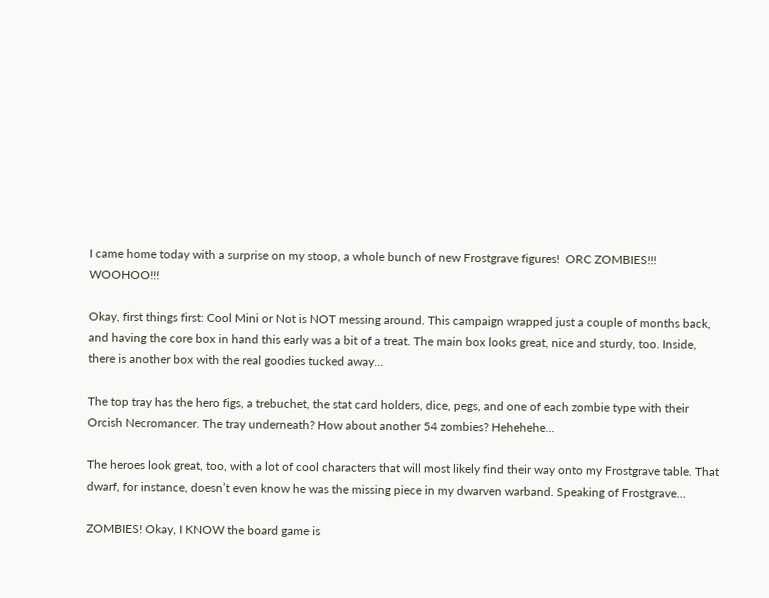I came home today with a surprise on my stoop, a whole bunch of new Frostgrave figures!  ORC ZOMBIES!!! WOOHOO!!!

Okay, first things first: Cool Mini or Not is NOT messing around. This campaign wrapped just a couple of months back, and having the core box in hand this early was a bit of a treat. The main box looks great, nice and sturdy, too. Inside, there is another box with the real goodies tucked away…

The top tray has the hero figs, a trebuchet, the stat card holders, dice, pegs, and one of each zombie type with their Orcish Necromancer. The tray underneath? How about another 54 zombies? Hehehehe…

The heroes look great, too, with a lot of cool characters that will most likely find their way onto my Frostgrave table. That dwarf, for instance, doesn’t even know he was the missing piece in my dwarven warband. Speaking of Frostgrave…

ZOMBIES! Okay, I KNOW the board game is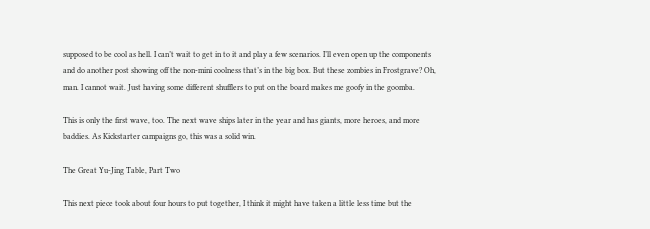supposed to be cool as hell. I can’t wait to get in to it and play a few scenarios. I’ll even open up the components and do another post showing off the non-mini coolness that’s in the big box. But these zombies in Frostgrave? Oh, man. I cannot wait. Just having some different shufflers to put on the board makes me goofy in the goomba.

This is only the first wave, too. The next wave ships later in the year and has giants, more heroes, and more baddies. As Kickstarter campaigns go, this was a solid win.

The Great Yu-Jing Table, Part Two

This next piece took about four hours to put together, I think it might have taken a little less time but the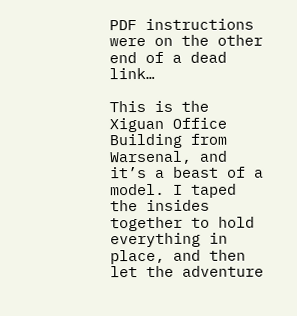PDF instructions were on the other end of a dead link…

This is the Xiguan Office Building from Warsenal, and it’s a beast of a model. I taped the insides together to hold everything in place, and then let the adventure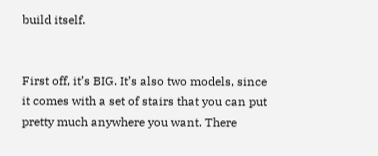build itself.


First off, it’s BIG. It’s also two models, since it comes with a set of stairs that you can put pretty much anywhere you want. There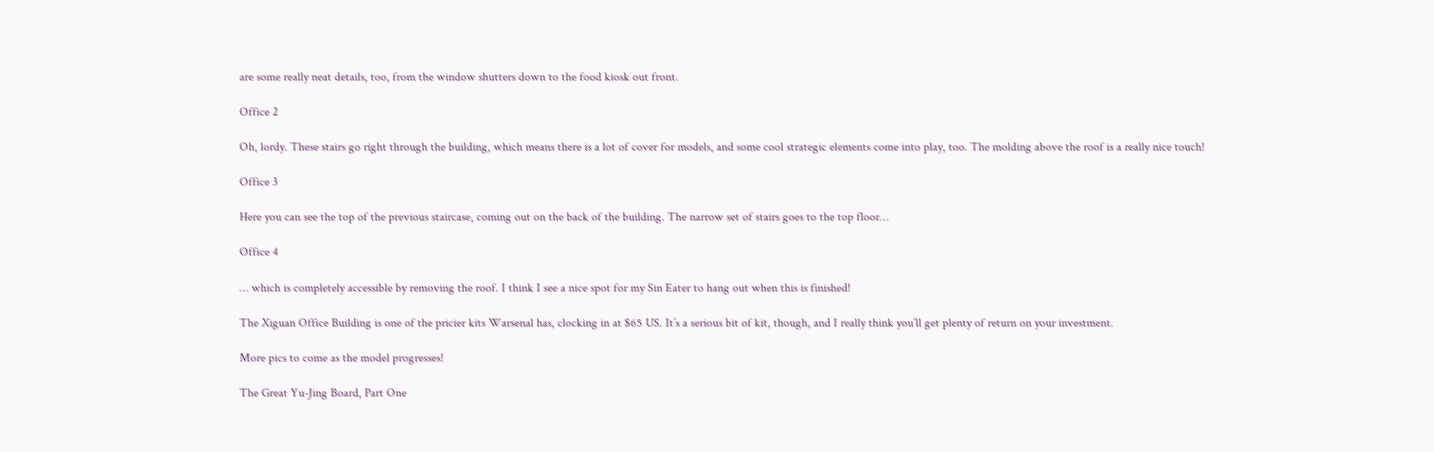are some really neat details, too, from the window shutters down to the food kiosk out front.

Office 2

Oh, lordy. These stairs go right through the building, which means there is a lot of cover for models, and some cool strategic elements come into play, too. The molding above the roof is a really nice touch!

Office 3

Here you can see the top of the previous staircase, coming out on the back of the building. The narrow set of stairs goes to the top floor…

Office 4

… which is completely accessible by removing the roof. I think I see a nice spot for my Sin Eater to hang out when this is finished!

The Xiguan Office Building is one of the pricier kits Warsenal has, clocking in at $65 US. It’s a serious bit of kit, though, and I really think you’ll get plenty of return on your investment.

More pics to come as the model progresses!

The Great Yu-Jing Board, Part One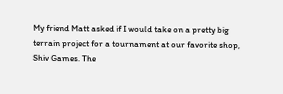My friend Matt asked if I would take on a pretty big terrain project for a tournament at our favorite shop, Shiv Games. The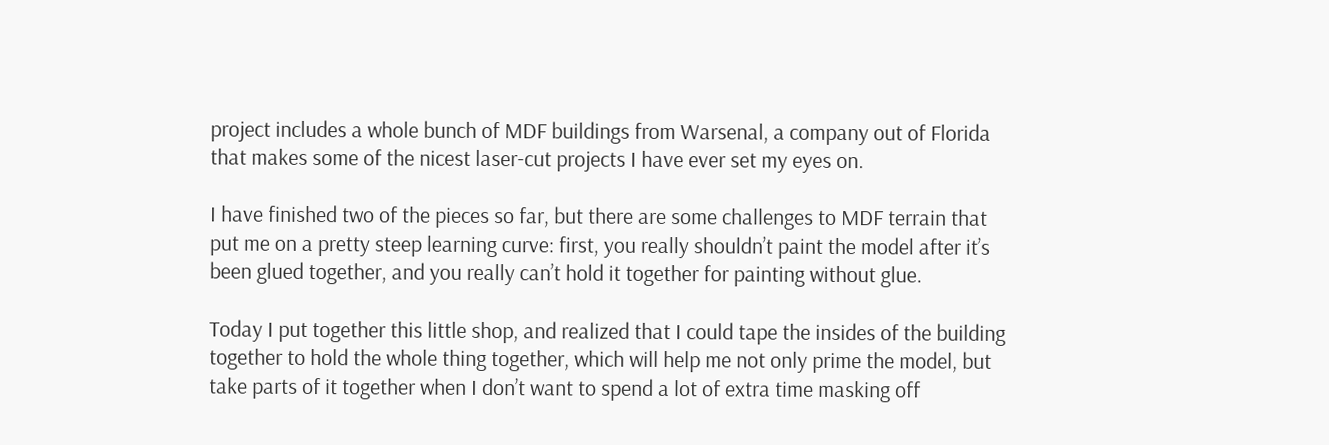project includes a whole bunch of MDF buildings from Warsenal, a company out of Florida that makes some of the nicest laser-cut projects I have ever set my eyes on.

I have finished two of the pieces so far, but there are some challenges to MDF terrain that put me on a pretty steep learning curve: first, you really shouldn’t paint the model after it’s been glued together, and you really can’t hold it together for painting without glue.

Today I put together this little shop, and realized that I could tape the insides of the building together to hold the whole thing together, which will help me not only prime the model, but take parts of it together when I don’t want to spend a lot of extra time masking off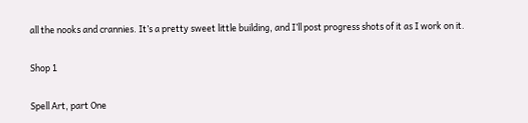all the nooks and crannies. It’s a pretty sweet little building, and I’ll post progress shots of it as I work on it.

Shop 1

Spell Art, part One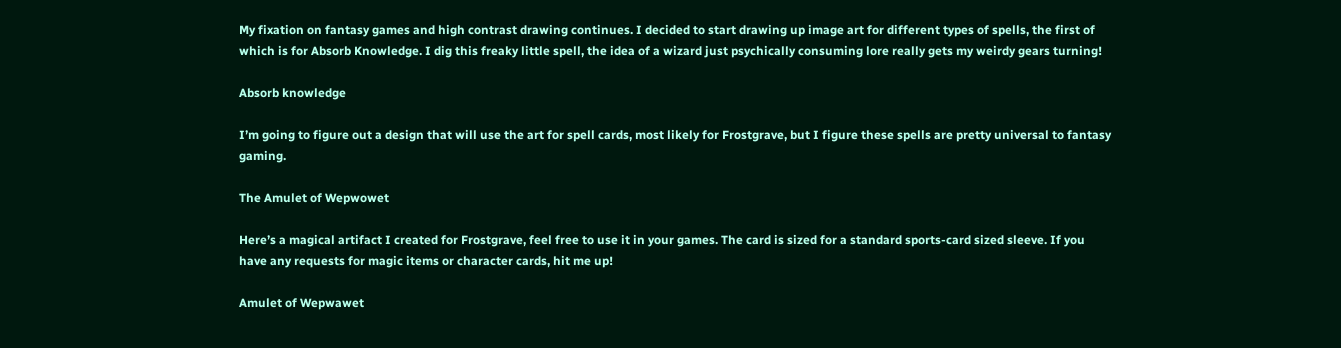My fixation on fantasy games and high contrast drawing continues. I decided to start drawing up image art for different types of spells, the first of which is for Absorb Knowledge. I dig this freaky little spell, the idea of a wizard just psychically consuming lore really gets my weirdy gears turning!

Absorb knowledge

I’m going to figure out a design that will use the art for spell cards, most likely for Frostgrave, but I figure these spells are pretty universal to fantasy gaming.

The Amulet of Wepwowet

Here’s a magical artifact I created for Frostgrave, feel free to use it in your games. The card is sized for a standard sports-card sized sleeve. If you have any requests for magic items or character cards, hit me up!

Amulet of Wepwawet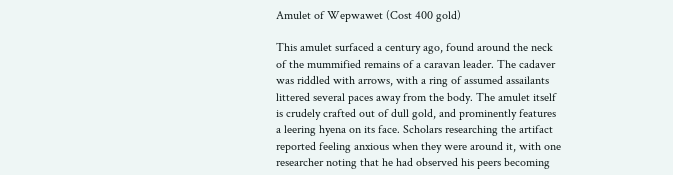Amulet of Wepwawet (Cost 400 gold)

This amulet surfaced a century ago, found around the neck of the mummified remains of a caravan leader. The cadaver was riddled with arrows, with a ring of assumed assailants littered several paces away from the body. The amulet itself is crudely crafted out of dull gold, and prominently features a leering hyena on its face. Scholars researching the artifact reported feeling anxious when they were around it, with one researcher noting that he had observed his peers becoming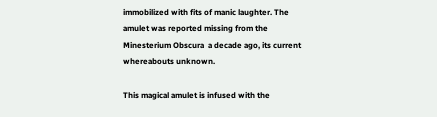immobilized with fits of manic laughter. The amulet was reported missing from the Minesterium Obscura  a decade ago, its current whereabouts unknown.

This magical amulet is infused with the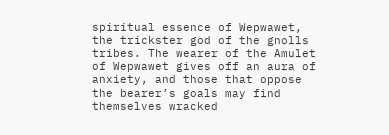spiritual essence of Wepwawet, the trickster god of the gnolls tribes. The wearer of the Amulet of Wepwawet gives off an aura of anxiety, and those that oppose the bearer’s goals may find themselves wracked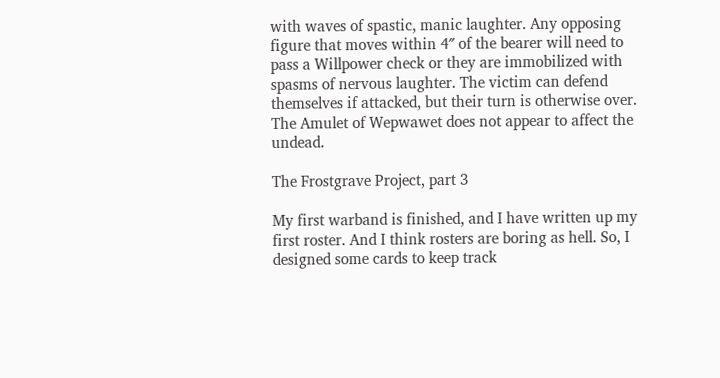with waves of spastic, manic laughter. Any opposing figure that moves within 4″ of the bearer will need to pass a Willpower check or they are immobilized with spasms of nervous laughter. The victim can defend themselves if attacked, but their turn is otherwise over. The Amulet of Wepwawet does not appear to affect the undead.

The Frostgrave Project, part 3

My first warband is finished, and I have written up my first roster. And I think rosters are boring as hell. So, I designed some cards to keep track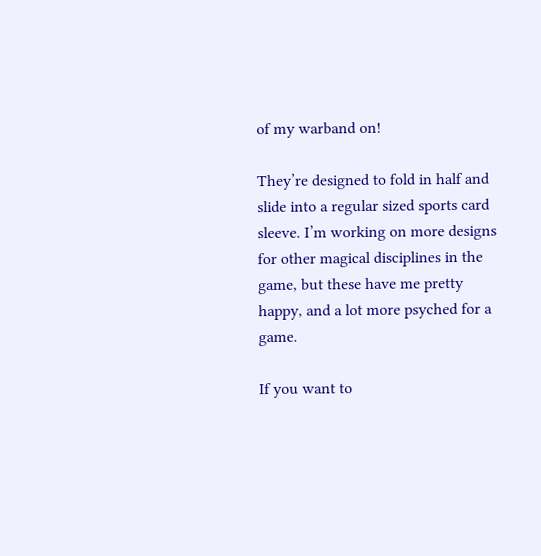of my warband on!

They’re designed to fold in half and slide into a regular sized sports card sleeve. I’m working on more designs for other magical disciplines in the game, but these have me pretty happy, and a lot more psyched for a game.

If you want to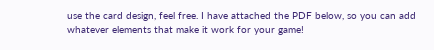use the card design, feel free. I have attached the PDF below, so you can add whatever elements that make it work for your game!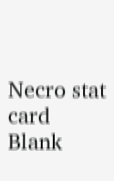Necro stat card Blank